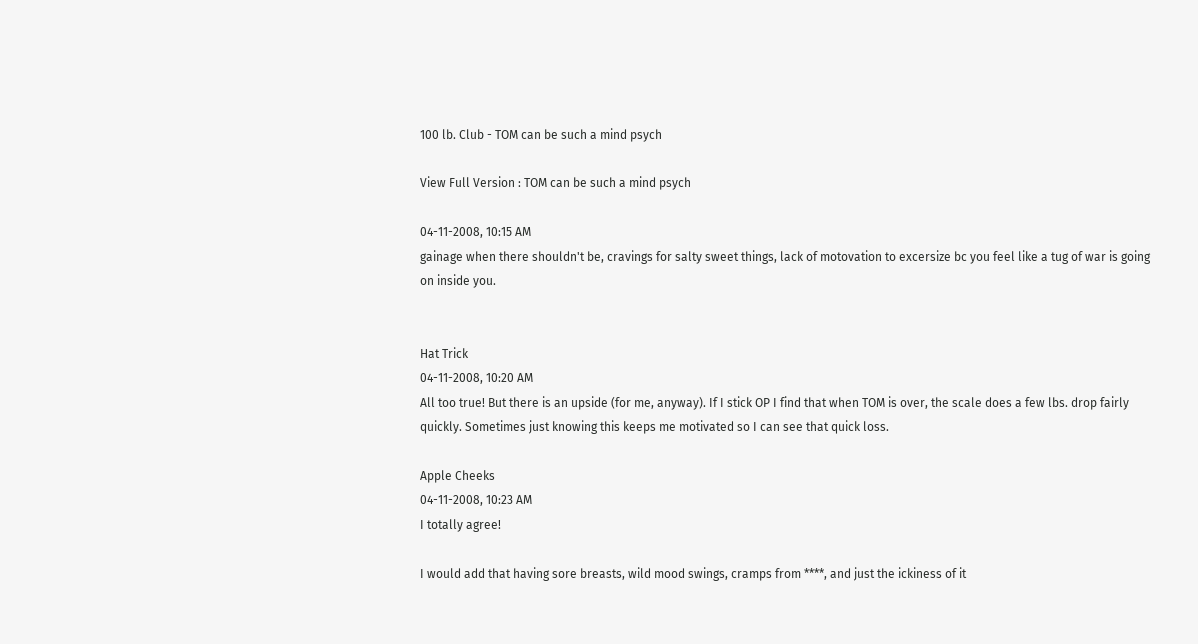100 lb. Club - TOM can be such a mind psych

View Full Version : TOM can be such a mind psych

04-11-2008, 10:15 AM
gainage when there shouldn't be, cravings for salty sweet things, lack of motovation to excersize bc you feel like a tug of war is going on inside you.


Hat Trick
04-11-2008, 10:20 AM
All too true! But there is an upside (for me, anyway). If I stick OP I find that when TOM is over, the scale does a few lbs. drop fairly quickly. Sometimes just knowing this keeps me motivated so I can see that quick loss.

Apple Cheeks
04-11-2008, 10:23 AM
I totally agree!

I would add that having sore breasts, wild mood swings, cramps from ****, and just the ickiness of it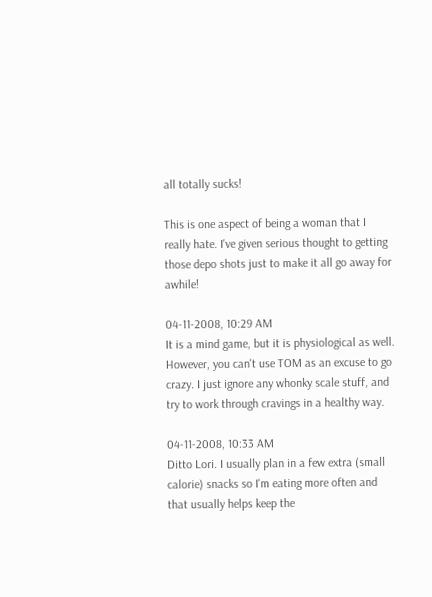all totally sucks!

This is one aspect of being a woman that I really hate. I've given serious thought to getting those depo shots just to make it all go away for awhile!

04-11-2008, 10:29 AM
It is a mind game, but it is physiological as well.
However, you can't use TOM as an excuse to go crazy. I just ignore any whonky scale stuff, and try to work through cravings in a healthy way.

04-11-2008, 10:33 AM
Ditto Lori. I usually plan in a few extra (small calorie) snacks so I'm eating more often and that usually helps keep the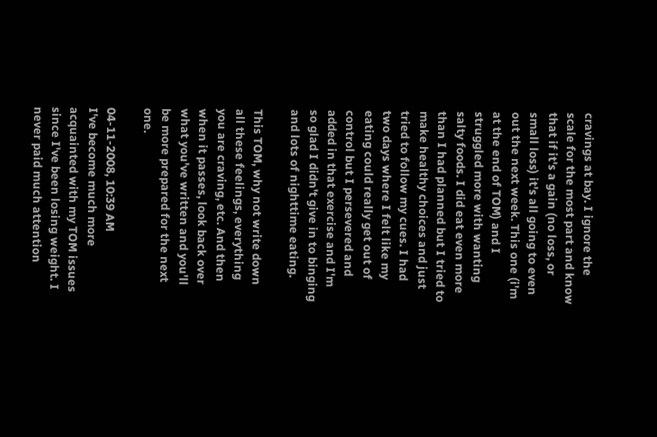cravings at bay. I ignore the scale for the most part and know that if it's a gain (no loss, or small loss) it's all going to even out the next week. This one (i'm at the end of TOM) and I struggled more with wanting salty foods. I did eat even more than I had planned but I tried to make healthy choices and just tried to follow my cues. I had two days where I felt like my eating could really get out of control but I persevered and added in that exercise and I'm so glad I didn't give in to binging and lots of nighttime eating.

This TOM, why not write down all these feelings, everything you are craving, etc. And then when it passes, look back over what you've written and you'll be more prepared for the next one.

04-11-2008, 10:39 AM
I've become much more acquainted with my TOM issues since I've been losing weight. I never paid much attention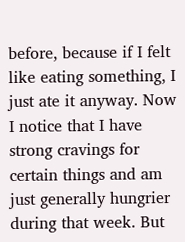before, because if I felt like eating something, I just ate it anyway. Now I notice that I have strong cravings for certain things and am just generally hungrier during that week. But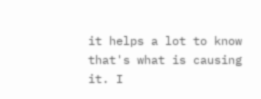it helps a lot to know that's what is causing it. I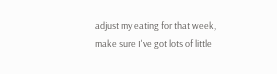adjust my eating for that week, make sure I've got lots of little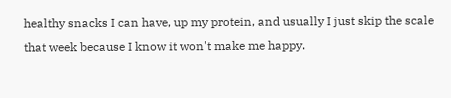healthy snacks I can have, up my protein, and usually I just skip the scale that week because I know it won't make me happy.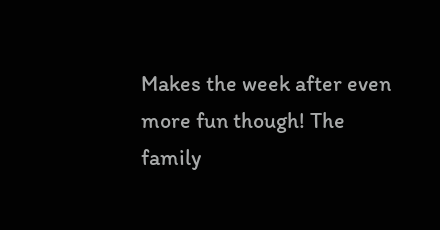Makes the week after even more fun though! The family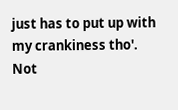just has to put up with my crankiness tho'. Not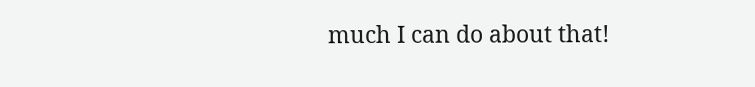much I can do about that!